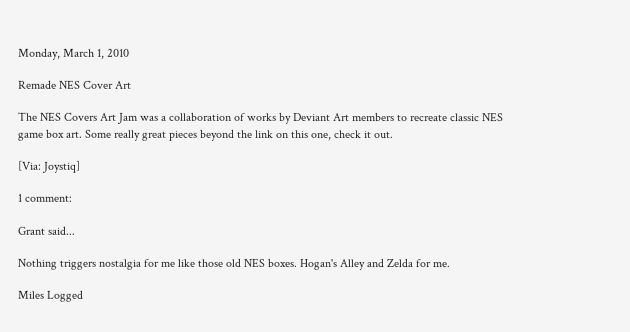Monday, March 1, 2010

Remade NES Cover Art

The NES Covers Art Jam was a collaboration of works by Deviant Art members to recreate classic NES game box art. Some really great pieces beyond the link on this one, check it out.

[Via: Joystiq]

1 comment:

Grant said...

Nothing triggers nostalgia for me like those old NES boxes. Hogan's Alley and Zelda for me.

Miles Logged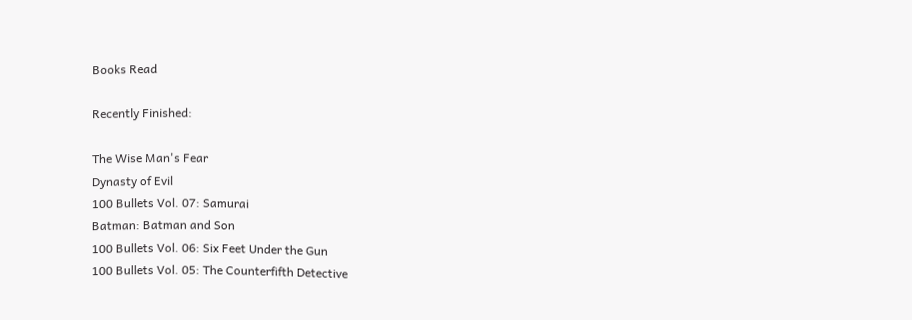Books Read

Recently Finished:

The Wise Man's Fear
Dynasty of Evil
100 Bullets Vol. 07: Samurai
Batman: Batman and Son
100 Bullets Vol. 06: Six Feet Under the Gun
100 Bullets Vol. 05: The Counterfifth Detective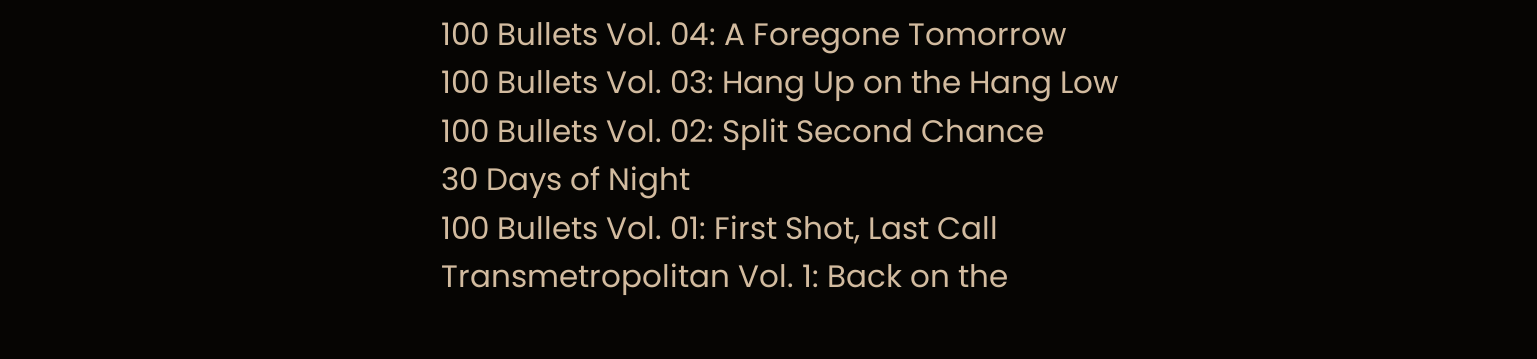100 Bullets Vol. 04: A Foregone Tomorrow
100 Bullets Vol. 03: Hang Up on the Hang Low
100 Bullets Vol. 02: Split Second Chance
30 Days of Night
100 Bullets Vol. 01: First Shot, Last Call
Transmetropolitan Vol. 1: Back on the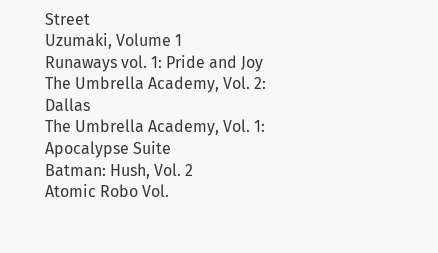Street
Uzumaki, Volume 1
Runaways vol. 1: Pride and Joy
The Umbrella Academy, Vol. 2: Dallas
The Umbrella Academy, Vol. 1: Apocalypse Suite
Batman: Hush, Vol. 2
Atomic Robo Vol.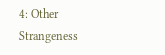4: Other Strangeness